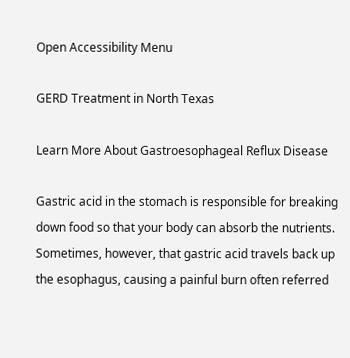Open Accessibility Menu

GERD Treatment in North Texas

Learn More About Gastroesophageal Reflux Disease

Gastric acid in the stomach is responsible for breaking down food so that your body can absorb the nutrients. Sometimes, however, that gastric acid travels back up the esophagus, causing a painful burn often referred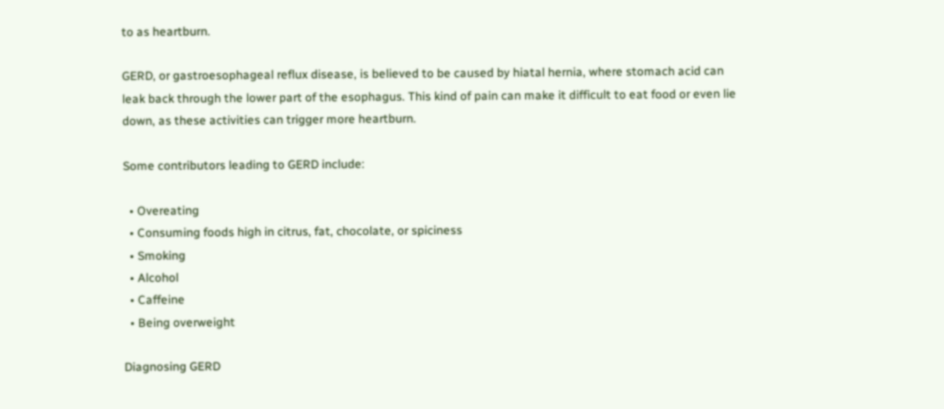to as heartburn.

GERD, or gastroesophageal reflux disease, is believed to be caused by hiatal hernia, where stomach acid can leak back through the lower part of the esophagus. This kind of pain can make it difficult to eat food or even lie down, as these activities can trigger more heartburn.

Some contributors leading to GERD include:

  • Overeating
  • Consuming foods high in citrus, fat, chocolate, or spiciness
  • Smoking
  • Alcohol
  • Caffeine
  • Being overweight

Diagnosing GERD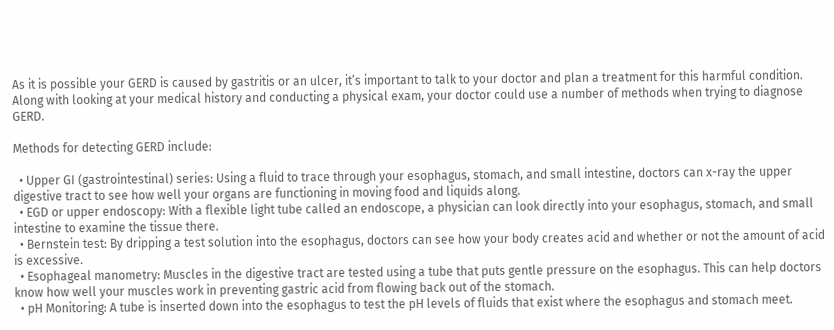As it is possible your GERD is caused by gastritis or an ulcer, it’s important to talk to your doctor and plan a treatment for this harmful condition. Along with looking at your medical history and conducting a physical exam, your doctor could use a number of methods when trying to diagnose GERD.

Methods for detecting GERD include:

  • Upper GI (gastrointestinal) series: Using a fluid to trace through your esophagus, stomach, and small intestine, doctors can x-ray the upper digestive tract to see how well your organs are functioning in moving food and liquids along.
  • EGD or upper endoscopy: With a flexible light tube called an endoscope, a physician can look directly into your esophagus, stomach, and small intestine to examine the tissue there.
  • Bernstein test: By dripping a test solution into the esophagus, doctors can see how your body creates acid and whether or not the amount of acid is excessive.
  • Esophageal manometry: Muscles in the digestive tract are tested using a tube that puts gentle pressure on the esophagus. This can help doctors know how well your muscles work in preventing gastric acid from flowing back out of the stomach.
  • pH Monitoring: A tube is inserted down into the esophagus to test the pH levels of fluids that exist where the esophagus and stomach meet.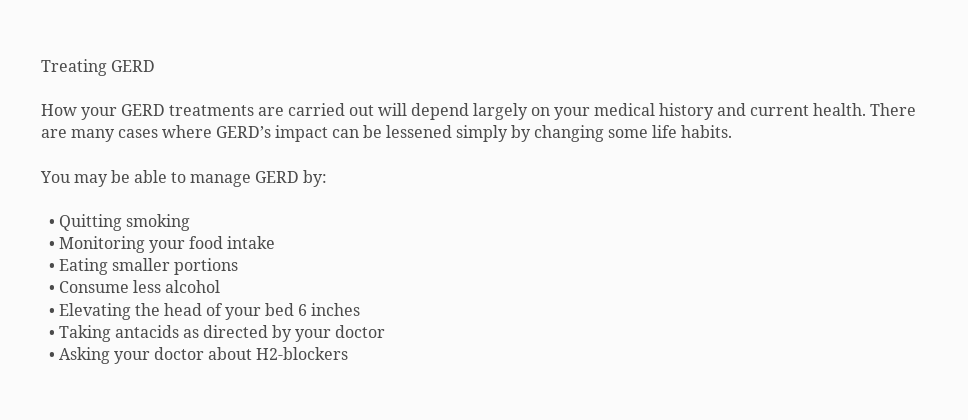Treating GERD

How your GERD treatments are carried out will depend largely on your medical history and current health. There are many cases where GERD’s impact can be lessened simply by changing some life habits.

You may be able to manage GERD by:

  • Quitting smoking
  • Monitoring your food intake
  • Eating smaller portions
  • Consume less alcohol
  • Elevating the head of your bed 6 inches
  • Taking antacids as directed by your doctor
  • Asking your doctor about H2-blockers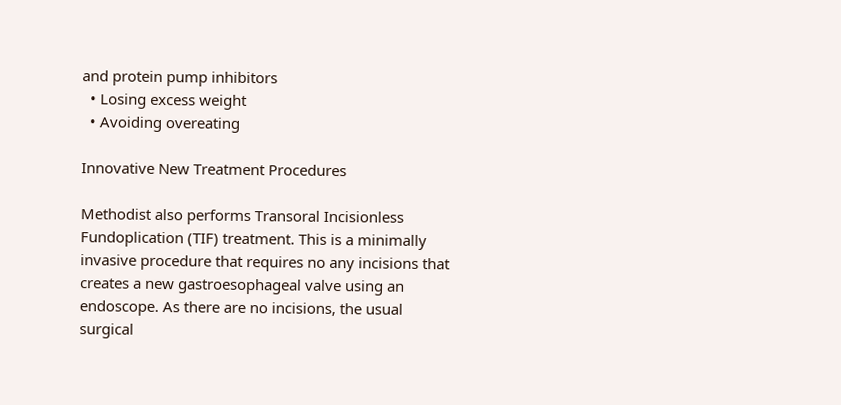and protein pump inhibitors
  • Losing excess weight
  • Avoiding overeating

Innovative New Treatment Procedures

Methodist also performs Transoral Incisionless Fundoplication (TIF) treatment. This is a minimally invasive procedure that requires no any incisions that creates a new gastroesophageal valve using an endoscope. As there are no incisions, the usual surgical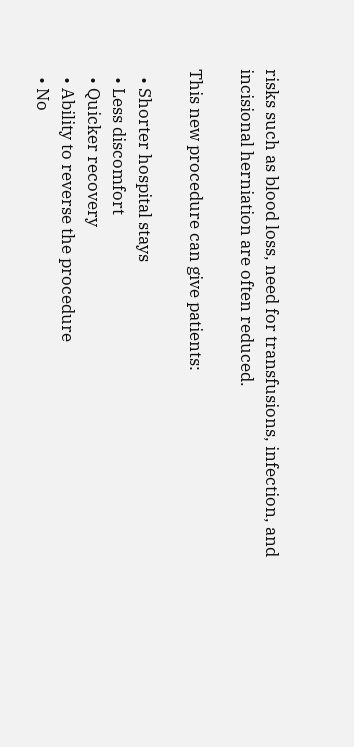risks such as blood loss, need for transfusions, infection, and incisional herniation are often reduced.

This new procedure can give patients:

  • Shorter hospital stays
  • Less discomfort
  • Quicker recovery
  • Ability to reverse the procedure
  • No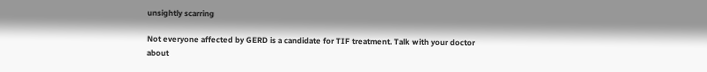unsightly scarring

Not everyone affected by GERD is a candidate for TIF treatment. Talk with your doctor about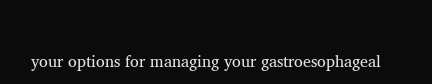your options for managing your gastroesophageal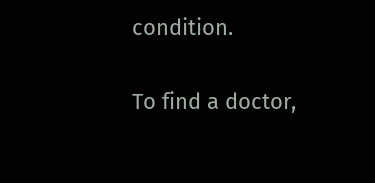condition.

To find a doctor,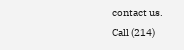contact us.
Call (214)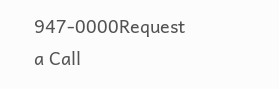947-0000Request a Call